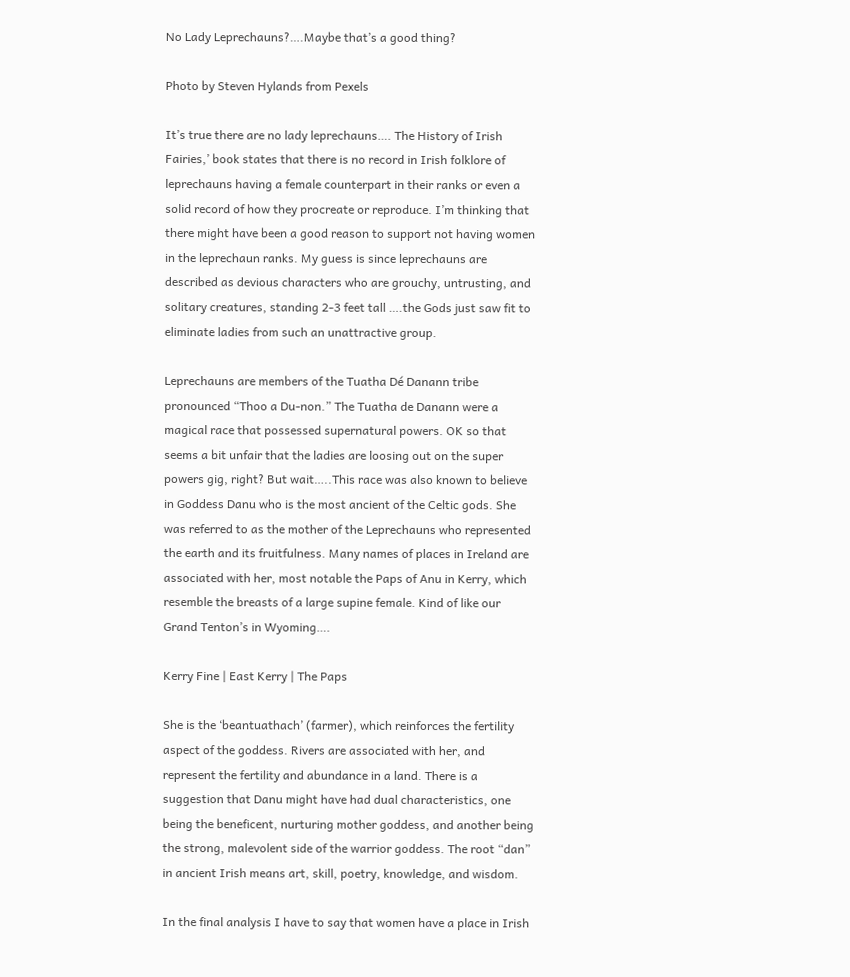No Lady Leprechauns?….Maybe that’s a good thing?

Photo by Steven Hylands from Pexels

It’s true there are no lady leprechauns…. The History of Irish Fairies,’ book states that there is no record in Irish folklore of leprechauns having a female counterpart in their ranks or even a solid record of how they procreate or reproduce. I’m thinking that there might have been a good reason to support not having women in the leprechaun ranks. My guess is since leprechauns are described as devious characters who are grouchy, untrusting, and solitary creatures, standing 2-3 feet tall ….the Gods just saw fit to eliminate ladies from such an unattractive group.

Leprechauns are members of the Tuatha Dé Danann tribe pronounced “Thoo a Du-non.” The Tuatha de Danann were a magical race that possessed supernatural powers. OK so that seems a bit unfair that the ladies are loosing out on the super powers gig, right? But wait…..This race was also known to believe in Goddess Danu who is the most ancient of the Celtic gods. She was referred to as the mother of the Leprechauns who represented the earth and its fruitfulness. Many names of places in Ireland are associated with her, most notable the Paps of Anu in Kerry, which resemble the breasts of a large supine female. Kind of like our Grand Tenton’s in Wyoming….

Kerry Fine | East Kerry | The Paps

She is the ‘beantuathach’ (farmer), which reinforces the fertility aspect of the goddess. Rivers are associated with her, and represent the fertility and abundance in a land. There is a suggestion that Danu might have had dual characteristics, one being the beneficent, nurturing mother goddess, and another being the strong, malevolent side of the warrior goddess. The root “dan” in ancient Irish means art, skill, poetry, knowledge, and wisdom.

In the final analysis I have to say that women have a place in Irish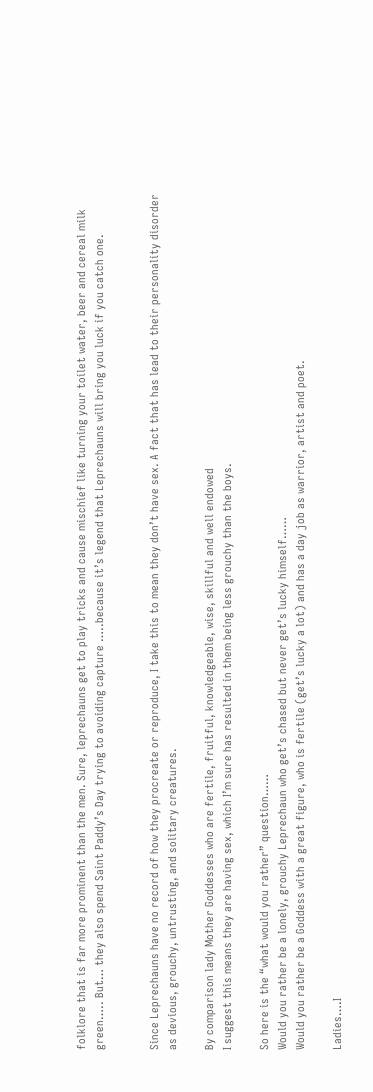folklore that is far more prominent than the men. Sure, leprechauns get to play tricks and cause mischief like turning your toilet water, beer and cereal milk green….. But… they also spend Saint Paddy’s Day trying to avoiding capture …..because it’s legend that Leprechauns will bring you luck if you catch one.


Since Leprechauns have no record of how they procreate or reproduce, I take this to mean they don’t have sex. A fact that has lead to their personality disorder as devious, grouchy, untrusting, and solitary creatures.

By comparison lady Mother Goddesses who are fertile, fruitful, knowledgeable, wise, skillful and well endowed
I suggest this means they are having sex, which I’m sure has resulted in them being less grouchy than the boys.

So here is the “what would you rather” question……
Would you rather be a lonely, grouchy Leprechaun who get’s chased but never get’s lucky himself……
Would you rather be a Goddess with a great figure, who is fertile (get’s lucky a lot) and has a day job as warrior, artist and poet.

Ladies….I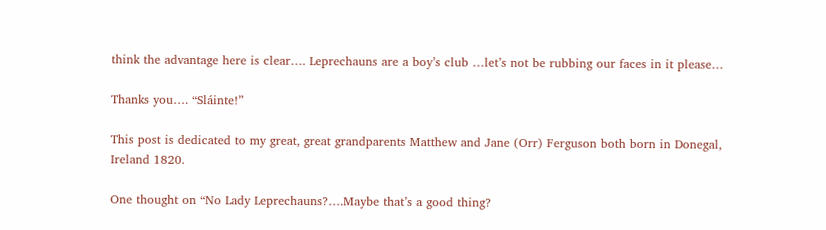think the advantage here is clear…. Leprechauns are a boy’s club …let’s not be rubbing our faces in it please…

Thanks you…. “Sláinte!”

This post is dedicated to my great, great grandparents Matthew and Jane (Orr) Ferguson both born in Donegal, Ireland 1820.

One thought on “No Lady Leprechauns?….Maybe that’s a good thing?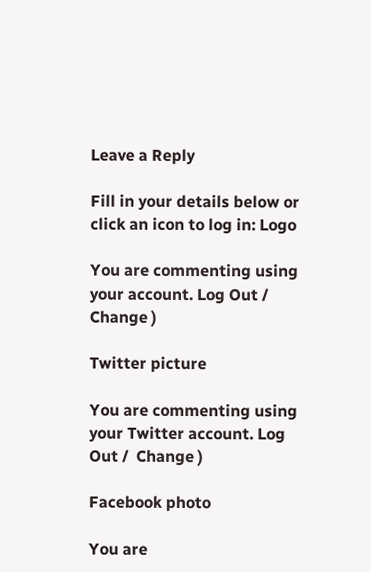Leave a Reply

Fill in your details below or click an icon to log in: Logo

You are commenting using your account. Log Out /  Change )

Twitter picture

You are commenting using your Twitter account. Log Out /  Change )

Facebook photo

You are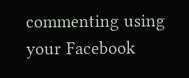commenting using your Facebook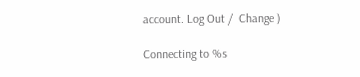account. Log Out /  Change )

Connecting to %s